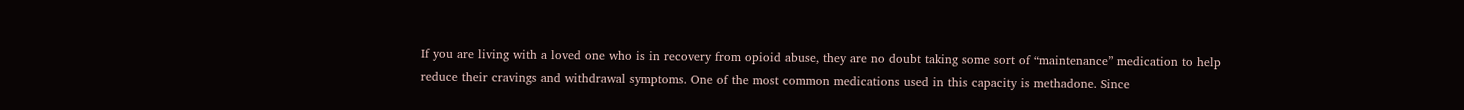If you are living with a loved one who is in recovery from opioid abuse, they are no doubt taking some sort of “maintenance” medication to help reduce their cravings and withdrawal symptoms. One of the most common medications used in this capacity is methadone. Since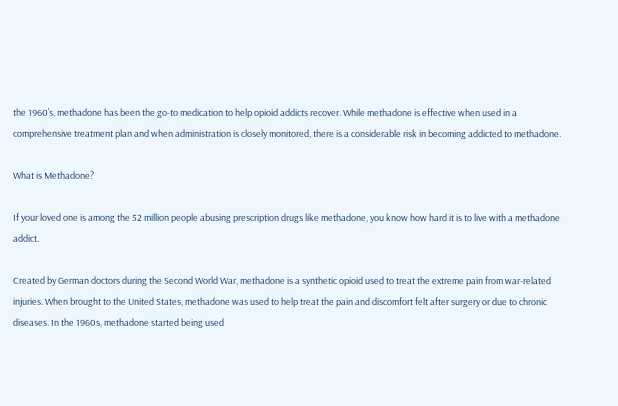the 1960’s, methadone has been the go-to medication to help opioid addicts recover. While methadone is effective when used in a comprehensive treatment plan and when administration is closely monitored, there is a considerable risk in becoming addicted to methadone.

What is Methadone?

If your loved one is among the 52 million people abusing prescription drugs like methadone, you know how hard it is to live with a methadone addict.

Created by German doctors during the Second World War, methadone is a synthetic opioid used to treat the extreme pain from war-related injuries. When brought to the United States, methadone was used to help treat the pain and discomfort felt after surgery or due to chronic diseases. In the 1960s, methadone started being used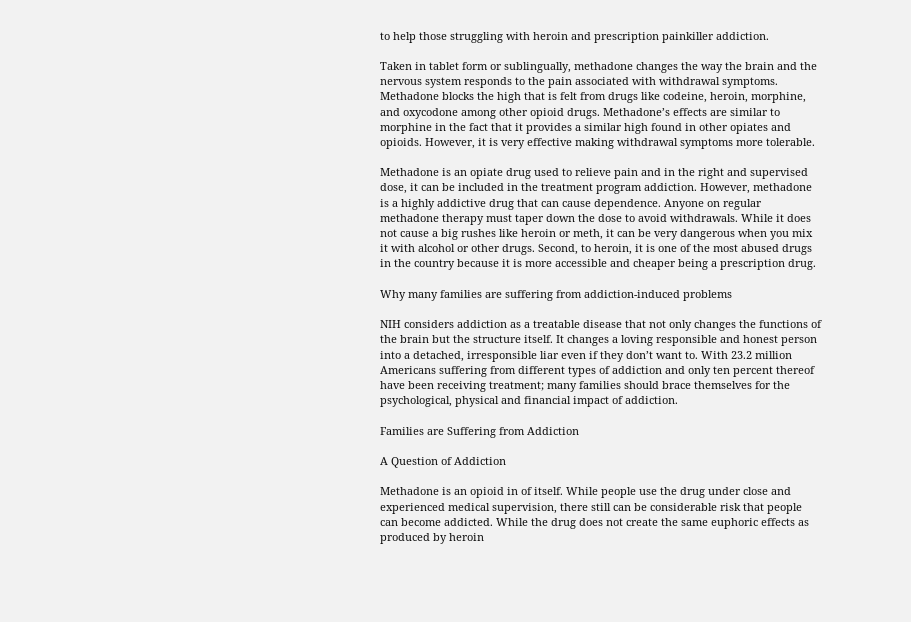to help those struggling with heroin and prescription painkiller addiction.

Taken in tablet form or sublingually, methadone changes the way the brain and the nervous system responds to the pain associated with withdrawal symptoms. Methadone blocks the high that is felt from drugs like codeine, heroin, morphine, and oxycodone among other opioid drugs. Methadone’s effects are similar to morphine in the fact that it provides a similar high found in other opiates and opioids. However, it is very effective making withdrawal symptoms more tolerable.

Methadone is an opiate drug used to relieve pain and in the right and supervised dose, it can be included in the treatment program addiction. However, methadone is a highly addictive drug that can cause dependence. Anyone on regular methadone therapy must taper down the dose to avoid withdrawals. While it does not cause a big rushes like heroin or meth, it can be very dangerous when you mix it with alcohol or other drugs. Second, to heroin, it is one of the most abused drugs in the country because it is more accessible and cheaper being a prescription drug.

Why many families are suffering from addiction-induced problems

NIH considers addiction as a treatable disease that not only changes the functions of the brain but the structure itself. It changes a loving responsible and honest person into a detached, irresponsible liar even if they don’t want to. With 23.2 million Americans suffering from different types of addiction and only ten percent thereof have been receiving treatment; many families should brace themselves for the psychological, physical and financial impact of addiction.

Families are Suffering from Addiction

A Question of Addiction

Methadone is an opioid in of itself. While people use the drug under close and experienced medical supervision, there still can be considerable risk that people can become addicted. While the drug does not create the same euphoric effects as produced by heroin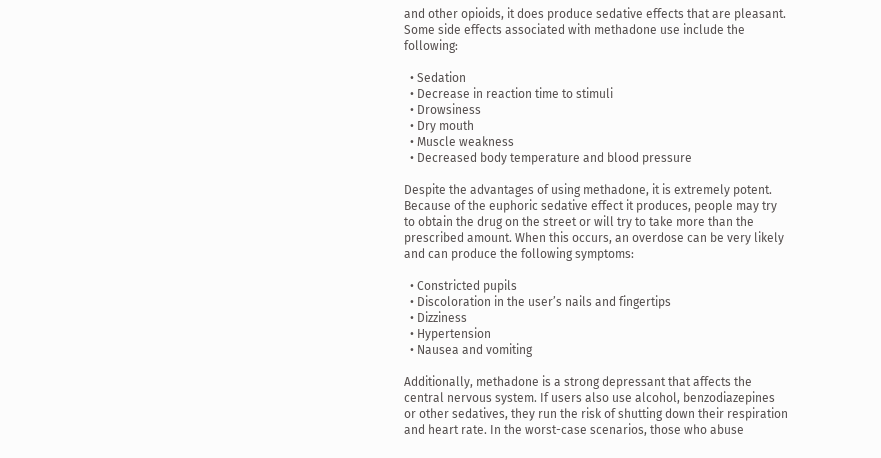and other opioids, it does produce sedative effects that are pleasant.
Some side effects associated with methadone use include the following:

  • Sedation
  • Decrease in reaction time to stimuli
  • Drowsiness
  • Dry mouth
  • Muscle weakness
  • Decreased body temperature and blood pressure

Despite the advantages of using methadone, it is extremely potent. Because of the euphoric sedative effect it produces, people may try to obtain the drug on the street or will try to take more than the prescribed amount. When this occurs, an overdose can be very likely and can produce the following symptoms:

  • Constricted pupils
  • Discoloration in the user’s nails and fingertips
  • Dizziness
  • Hypertension
  • Nausea and vomiting

Additionally, methadone is a strong depressant that affects the central nervous system. If users also use alcohol, benzodiazepines or other sedatives, they run the risk of shutting down their respiration and heart rate. In the worst-case scenarios, those who abuse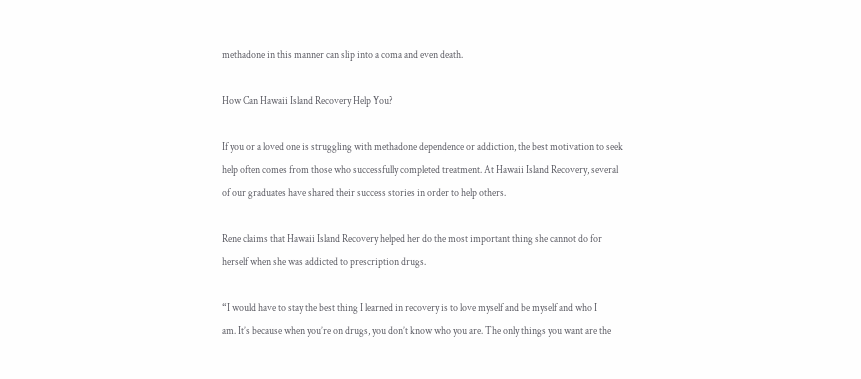methadone in this manner can slip into a coma and even death.

How Can Hawaii Island Recovery Help You?

If you or a loved one is struggling with methadone dependence or addiction, the best motivation to seek help often comes from those who successfully completed treatment. At Hawaii Island Recovery, several of our graduates have shared their success stories in order to help others.

Rene claims that Hawaii Island Recovery helped her do the most important thing she cannot do for herself when she was addicted to prescription drugs.

“I would have to stay the best thing I learned in recovery is to love myself and be myself and who I
am. It’s because when you’re on drugs, you don’t know who you are. The only things you want are the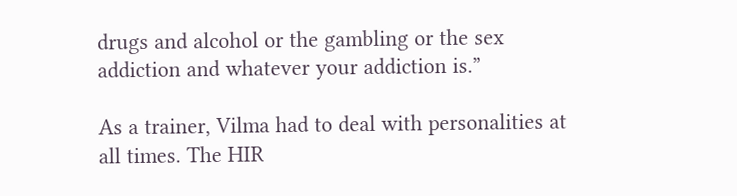drugs and alcohol or the gambling or the sex addiction and whatever your addiction is.”

As a trainer, Vilma had to deal with personalities at all times. The HIR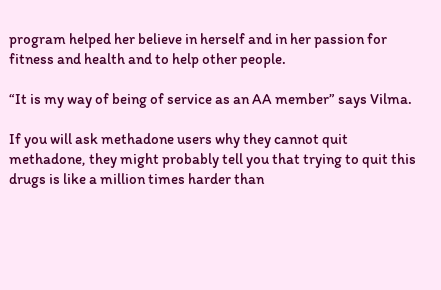program helped her believe in herself and in her passion for fitness and health and to help other people.

“It is my way of being of service as an AA member” says Vilma.

If you will ask methadone users why they cannot quit methadone, they might probably tell you that trying to quit this drugs is like a million times harder than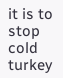it is to stop cold turkey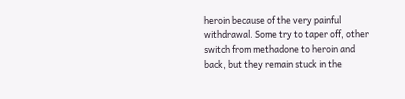heroin because of the very painful withdrawal. Some try to taper off, other switch from methadone to heroin and back, but they remain stuck in the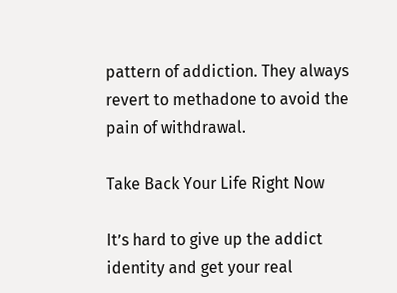pattern of addiction. They always revert to methadone to avoid the pain of withdrawal.

Take Back Your Life Right Now

It’s hard to give up the addict identity and get your real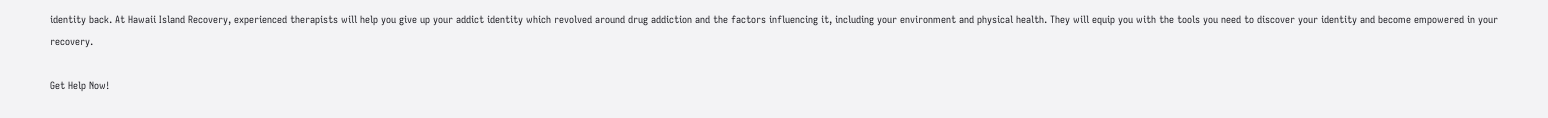identity back. At Hawaii Island Recovery, experienced therapists will help you give up your addict identity which revolved around drug addiction and the factors influencing it, including your environment and physical health. They will equip you with the tools you need to discover your identity and become empowered in your recovery.

Get Help Now!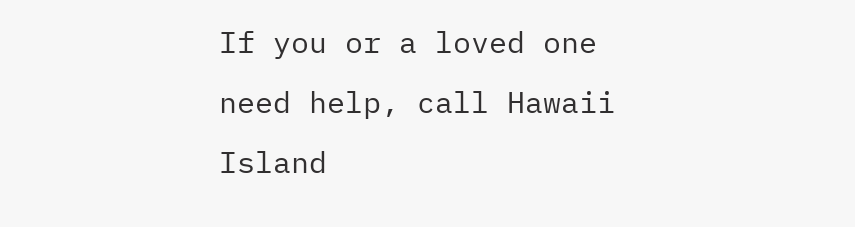If you or a loved one need help, call Hawaii Island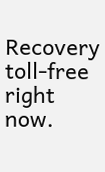Recovery toll-free right now.